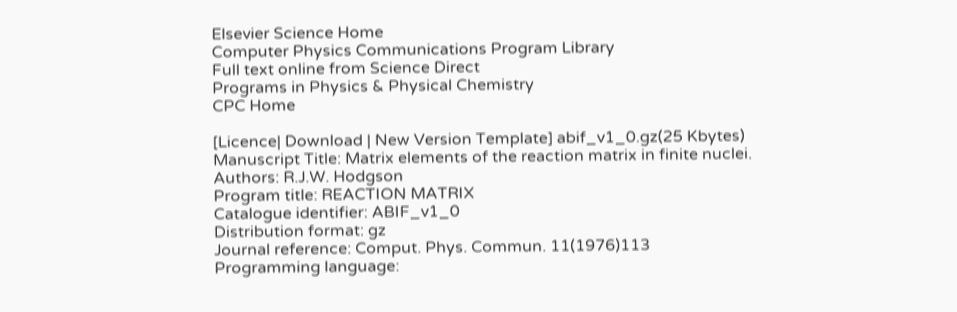Elsevier Science Home
Computer Physics Communications Program Library
Full text online from Science Direct
Programs in Physics & Physical Chemistry
CPC Home

[Licence| Download | New Version Template] abif_v1_0.gz(25 Kbytes)
Manuscript Title: Matrix elements of the reaction matrix in finite nuclei.
Authors: R.J.W. Hodgson
Program title: REACTION MATRIX
Catalogue identifier: ABIF_v1_0
Distribution format: gz
Journal reference: Comput. Phys. Commun. 11(1976)113
Programming language: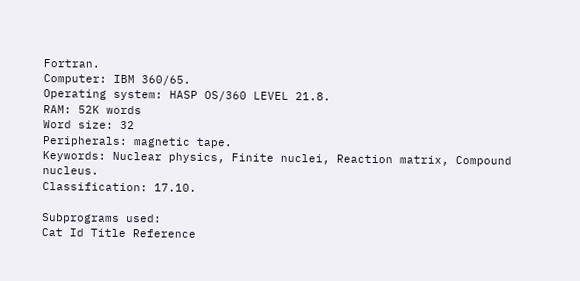Fortran.
Computer: IBM 360/65.
Operating system: HASP OS/360 LEVEL 21.8.
RAM: 52K words
Word size: 32
Peripherals: magnetic tape.
Keywords: Nuclear physics, Finite nuclei, Reaction matrix, Compound nucleus.
Classification: 17.10.

Subprograms used:
Cat Id Title Reference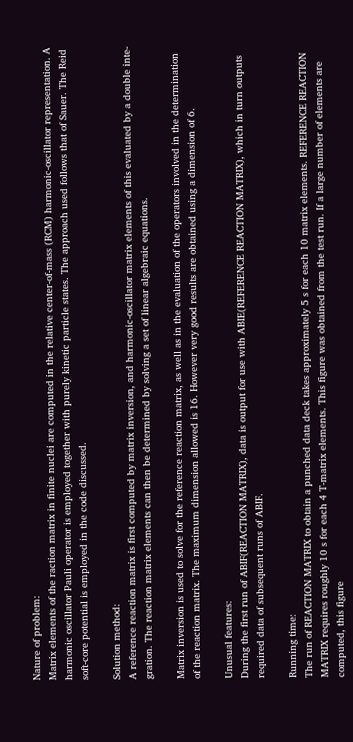Nature of problem:
Matrix elements of the raction matrix in finite nuclei are computed in the relative center-of-mass (RCM) harmonic-oscillator representation. A harmonic oscillator Pauli operator is employed together with purely kinetic particle states. The approach used follows that of Sauer. The Reid soft-core potential is employed in the code discussed.

Solution method:
A reference reaction matrix is first computed by matrix inversion, and harmonic-oscillator matrix elements of this evaluated by a double inte- gration. The reaction matrix elements can then be determined by solving a set of linear algebraic equations.

Matrix inversion is used to solve for the reference reaction matrix, as well as in the evaluation of the operators involved in the determination of the reaction matrix. The maximum dimension allowed is 16. However very good results are obtained using a dimension of 6.

Unusual features:
During the first run of ABIF(REACTION MATRIX), data is output for use with ABIE(REFERENCE REACTION MATRIX), which in turn outputs required data of subsequent runs of ABIF.

Running time:
The run of REACTION MATRIX to obtain a punched data deck takes approximately 5 s for each 10 matrix elements. REFERENCE REACTION MATRIX requires roughly 10 s for each 4 T-matrix elements. This figure was obtained from the test run. If a large number of elements are computed, this figure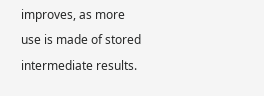improves, as more use is made of stored intermediate results.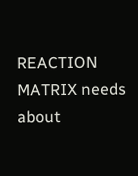REACTION MATRIX needs about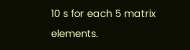10 s for each 5 matrix elements.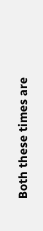Both these times are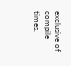exclusive of compile times.